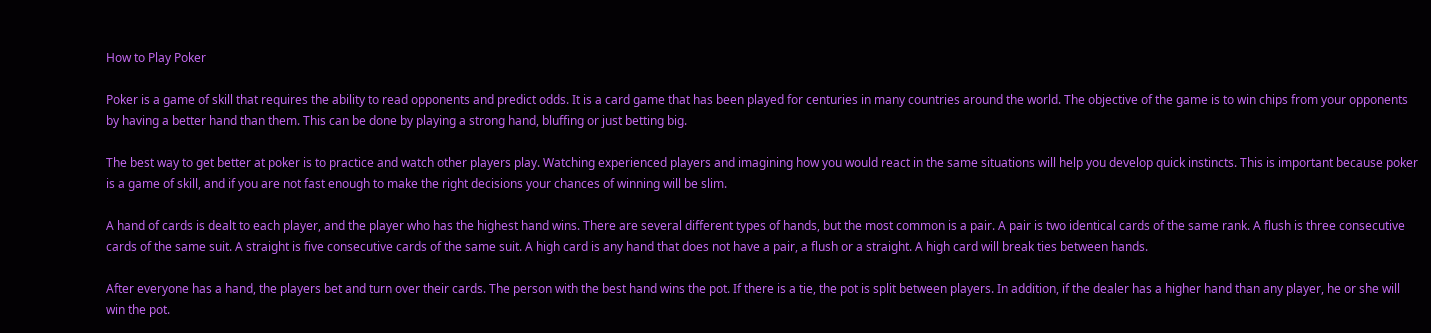How to Play Poker

Poker is a game of skill that requires the ability to read opponents and predict odds. It is a card game that has been played for centuries in many countries around the world. The objective of the game is to win chips from your opponents by having a better hand than them. This can be done by playing a strong hand, bluffing or just betting big.

The best way to get better at poker is to practice and watch other players play. Watching experienced players and imagining how you would react in the same situations will help you develop quick instincts. This is important because poker is a game of skill, and if you are not fast enough to make the right decisions your chances of winning will be slim.

A hand of cards is dealt to each player, and the player who has the highest hand wins. There are several different types of hands, but the most common is a pair. A pair is two identical cards of the same rank. A flush is three consecutive cards of the same suit. A straight is five consecutive cards of the same suit. A high card is any hand that does not have a pair, a flush or a straight. A high card will break ties between hands.

After everyone has a hand, the players bet and turn over their cards. The person with the best hand wins the pot. If there is a tie, the pot is split between players. In addition, if the dealer has a higher hand than any player, he or she will win the pot.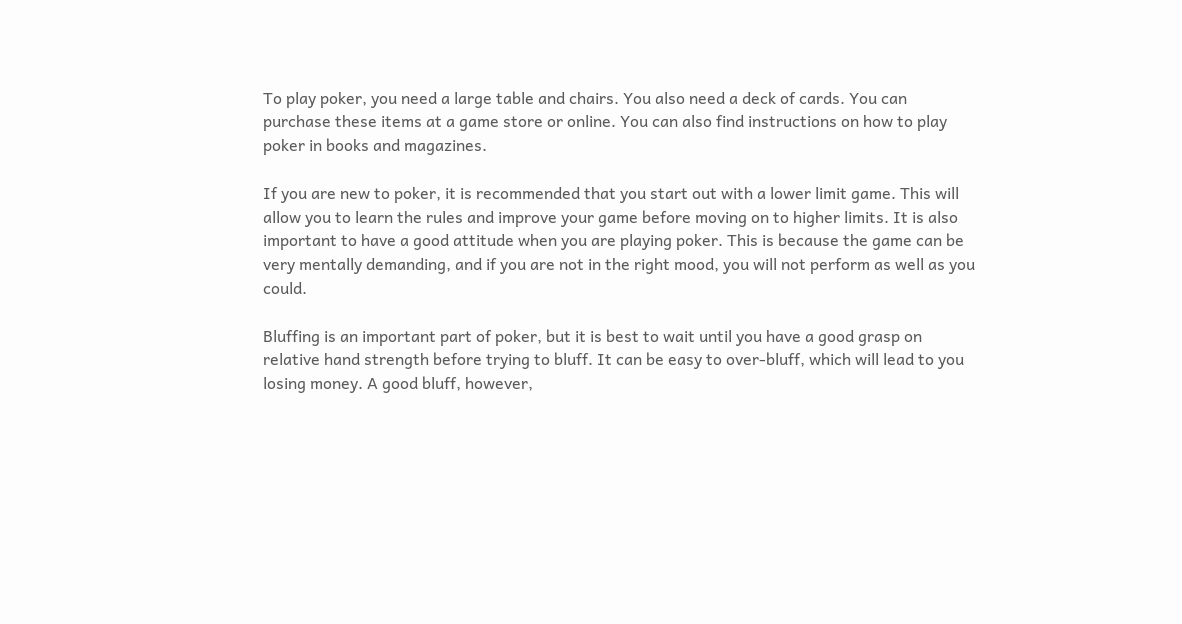To play poker, you need a large table and chairs. You also need a deck of cards. You can purchase these items at a game store or online. You can also find instructions on how to play poker in books and magazines.

If you are new to poker, it is recommended that you start out with a lower limit game. This will allow you to learn the rules and improve your game before moving on to higher limits. It is also important to have a good attitude when you are playing poker. This is because the game can be very mentally demanding, and if you are not in the right mood, you will not perform as well as you could.

Bluffing is an important part of poker, but it is best to wait until you have a good grasp on relative hand strength before trying to bluff. It can be easy to over-bluff, which will lead to you losing money. A good bluff, however,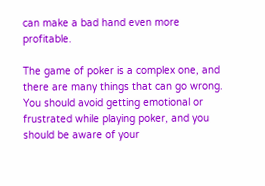can make a bad hand even more profitable.

The game of poker is a complex one, and there are many things that can go wrong. You should avoid getting emotional or frustrated while playing poker, and you should be aware of your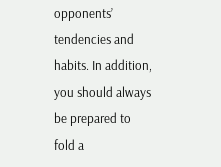opponents’ tendencies and habits. In addition, you should always be prepared to fold a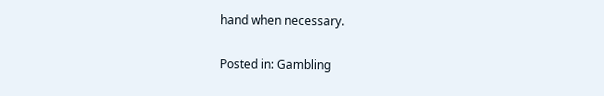hand when necessary.

Posted in: Gambling